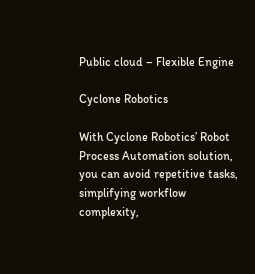Public cloud – Flexible Engine

Cyclone Robotics

With Cyclone Robotics’ Robot Process Automation solution, you can avoid repetitive tasks, simplifying workflow complexity,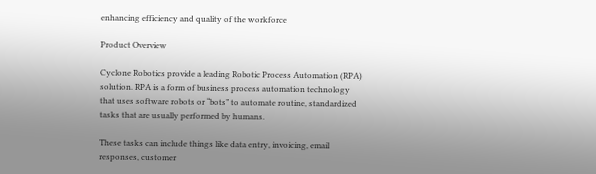enhancing efficiency and quality of the workforce

Product Overview

Cyclone Robotics provide a leading Robotic Process Automation (RPA) solution. RPA is a form of business process automation technology that uses software robots or “bots” to automate routine, standardized tasks that are usually performed by humans.

These tasks can include things like data entry, invoicing, email responses, customer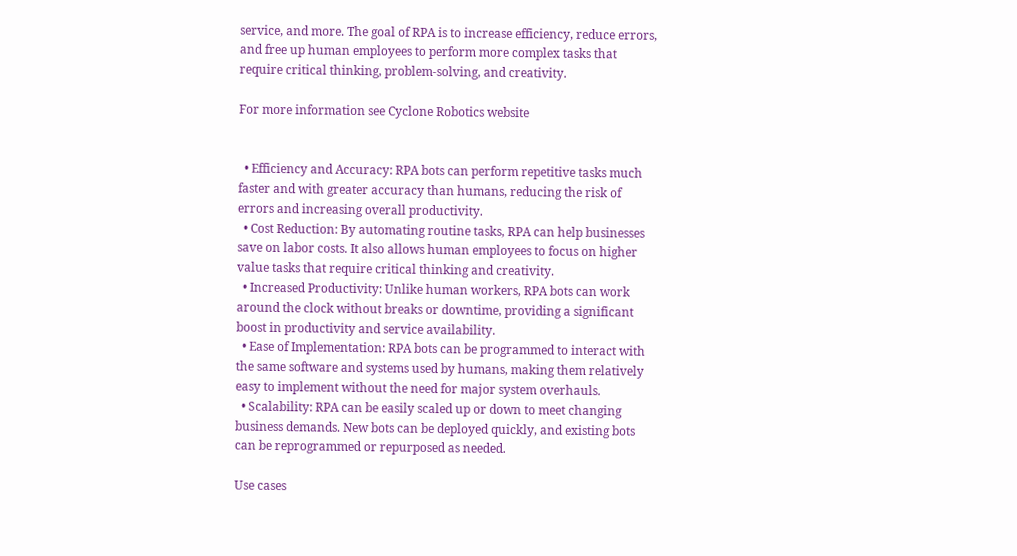service, and more. The goal of RPA is to increase efficiency, reduce errors, and free up human employees to perform more complex tasks that require critical thinking, problem-solving, and creativity.

For more information see Cyclone Robotics website


  • Efficiency and Accuracy: RPA bots can perform repetitive tasks much faster and with greater accuracy than humans, reducing the risk of errors and increasing overall productivity.
  • Cost Reduction: By automating routine tasks, RPA can help businesses save on labor costs. It also allows human employees to focus on higher value tasks that require critical thinking and creativity.
  • Increased Productivity: Unlike human workers, RPA bots can work around the clock without breaks or downtime, providing a significant boost in productivity and service availability.
  • Ease of Implementation: RPA bots can be programmed to interact with the same software and systems used by humans, making them relatively easy to implement without the need for major system overhauls.
  • Scalability: RPA can be easily scaled up or down to meet changing business demands. New bots can be deployed quickly, and existing bots can be reprogrammed or repurposed as needed.

Use cases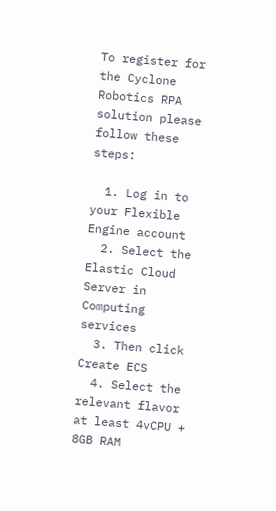To register for the Cyclone Robotics RPA solution please follow these steps:

  1. Log in to your Flexible Engine account
  2. Select the Elastic Cloud Server in Computing services
  3. Then click Create ECS
  4. Select the relevant flavor at least 4vCPU + 8GB RAM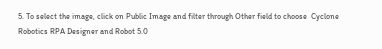5. To select the image, click on Public Image and filter through Other field to choose  Cyclone Robotics RPA Designer and Robot 5.0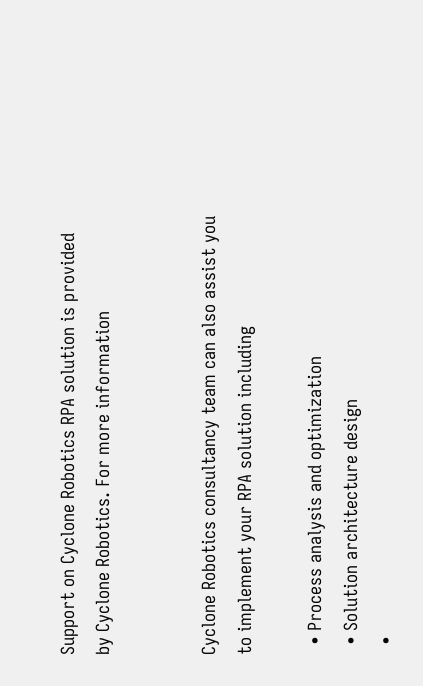Support on Cyclone Robotics RPA solution is provided by Cyclone Robotics. For more information


Cyclone Robotics consultancy team can also assist you to implement your RPA solution including

  • Process analysis and optimization
  • Solution architecture design
  •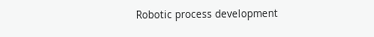Robotic process development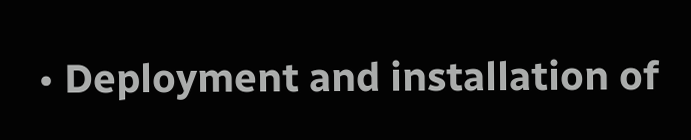• Deployment and installation of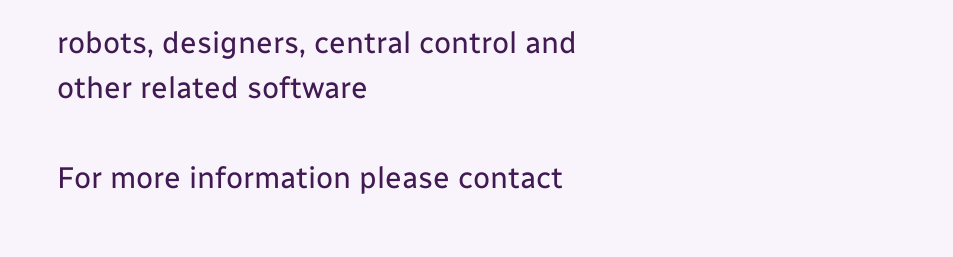robots, designers, central control and other related software

For more information please contact